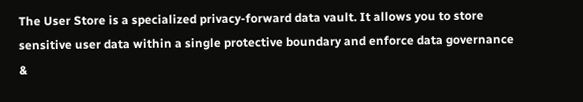The User Store is a specialized privacy-forward data vault. It allows you to store sensitive user data within a single protective boundary and enforce data governance &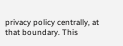privacy policy centrally, at that boundary. This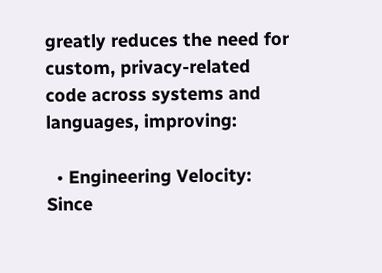greatly reduces the need for custom, privacy-related code across systems and languages, improving:

  • Engineering Velocity: Since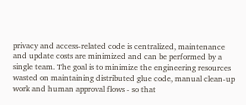privacy and access-related code is centralized, maintenance and update costs are minimized and can be performed by a single team. The goal is to minimize the engineering resources wasted on maintaining distributed glue code, manual clean-up work and human approval flows - so that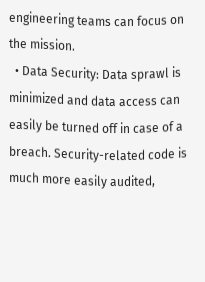engineering teams can focus on the mission.
  • Data Security: Data sprawl is minimized and data access can easily be turned off in case of a breach. Security-related code is much more easily audited,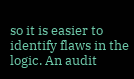so it is easier to identify flaws in the logic. An audit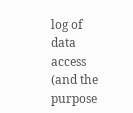log of data access (and the purpose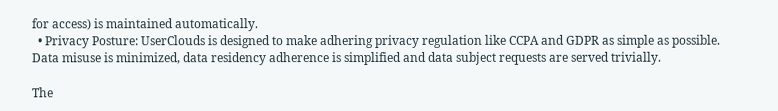for access) is maintained automatically.
  • Privacy Posture: UserClouds is designed to make adhering privacy regulation like CCPA and GDPR as simple as possible. Data misuse is minimized, data residency adherence is simplified and data subject requests are served trivially.

The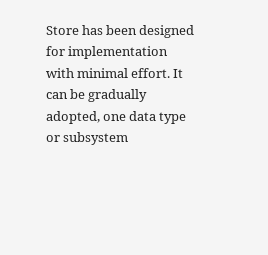Store has been designed for implementation with minimal effort. It can be gradually adopted, one data type or subsystem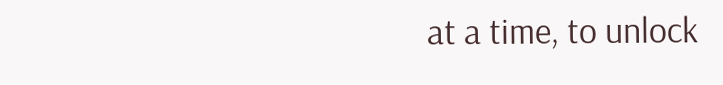at a time, to unlock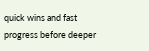quick wins and fast progress before deeper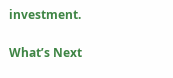investment.

What’s Next